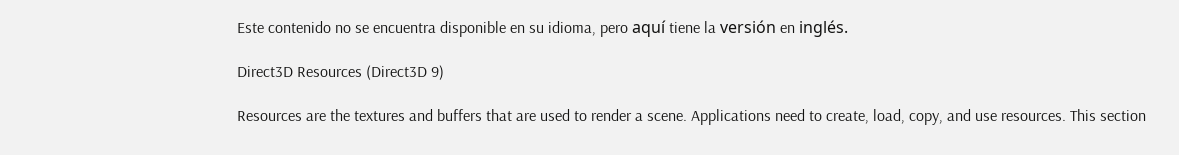Este contenido no se encuentra disponible en su idioma, pero aquí tiene la versión en inglés.

Direct3D Resources (Direct3D 9)

Resources are the textures and buffers that are used to render a scene. Applications need to create, load, copy, and use resources. This section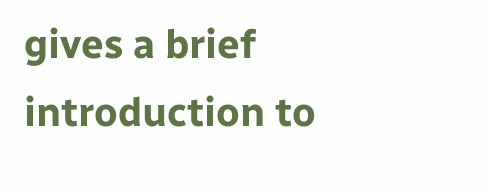gives a brief introduction to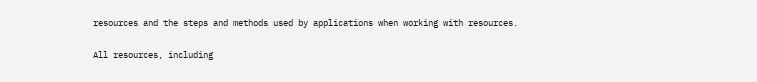resources and the steps and methods used by applications when working with resources.

All resources, including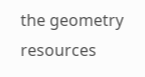the geometry resources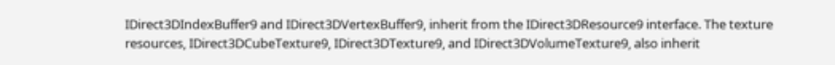IDirect3DIndexBuffer9 and IDirect3DVertexBuffer9, inherit from the IDirect3DResource9 interface. The texture resources, IDirect3DCubeTexture9, IDirect3DTexture9, and IDirect3DVolumeTexture9, also inherit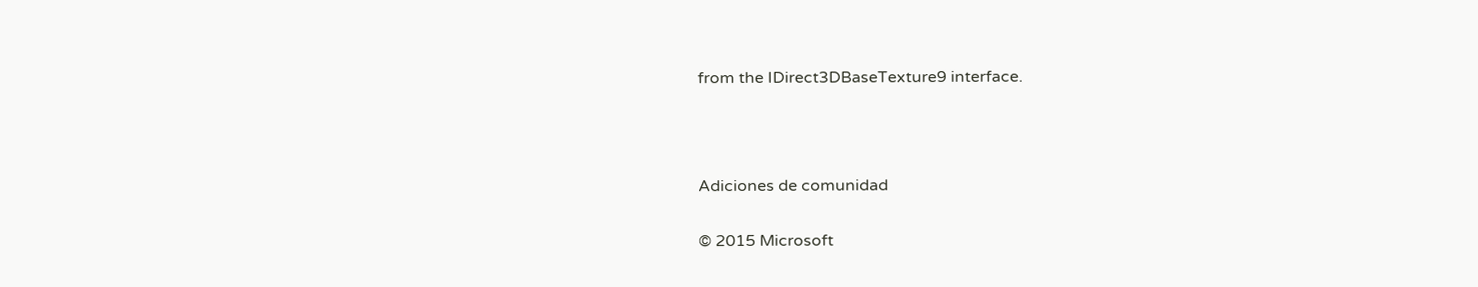from the IDirect3DBaseTexture9 interface.



Adiciones de comunidad

© 2015 Microsoft